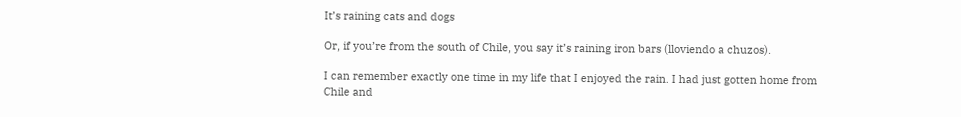It’s raining cats and dogs

Or, if you’re from the south of Chile, you say it’s raining iron bars (lloviendo a chuzos).

I can remember exactly one time in my life that I enjoyed the rain. I had just gotten home from Chile and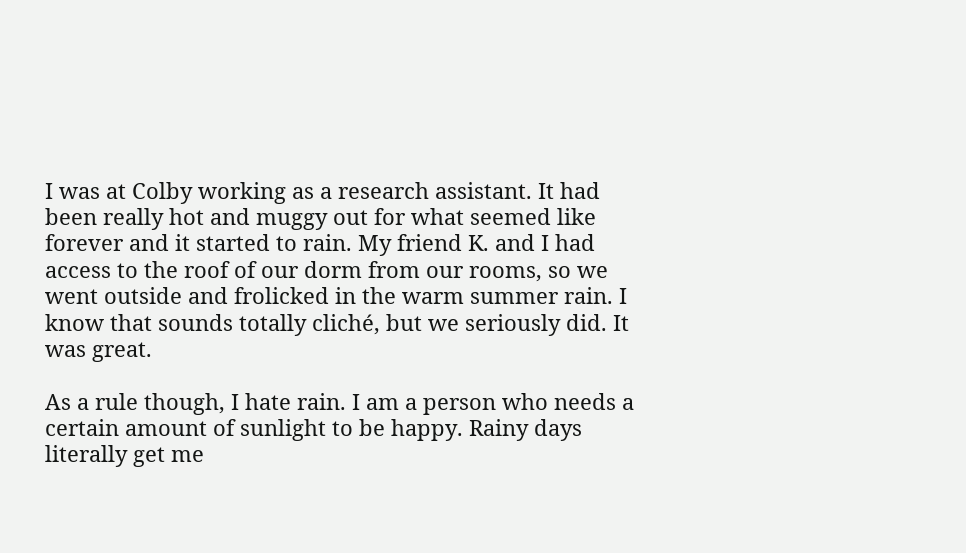I was at Colby working as a research assistant. It had been really hot and muggy out for what seemed like forever and it started to rain. My friend K. and I had access to the roof of our dorm from our rooms, so we went outside and frolicked in the warm summer rain. I know that sounds totally cliché, but we seriously did. It was great.

As a rule though, I hate rain. I am a person who needs a certain amount of sunlight to be happy. Rainy days literally get me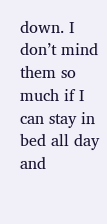down. I don’t mind them so much if I can stay in bed all day and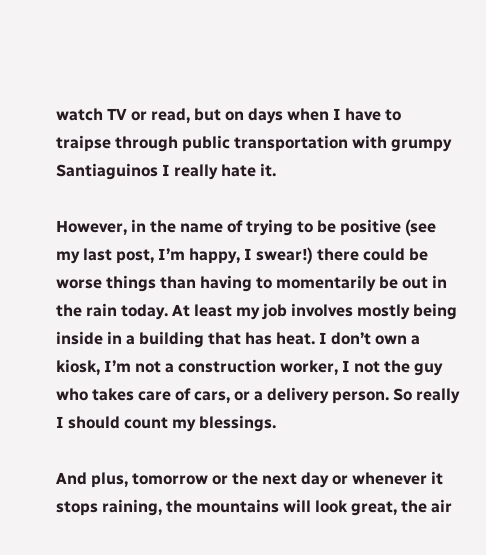watch TV or read, but on days when I have to traipse through public transportation with grumpy Santiaguinos I really hate it.

However, in the name of trying to be positive (see my last post, I’m happy, I swear!) there could be worse things than having to momentarily be out in the rain today. At least my job involves mostly being inside in a building that has heat. I don’t own a kiosk, I’m not a construction worker, I not the guy who takes care of cars, or a delivery person. So really I should count my blessings.

And plus, tomorrow or the next day or whenever it stops raining, the mountains will look great, the air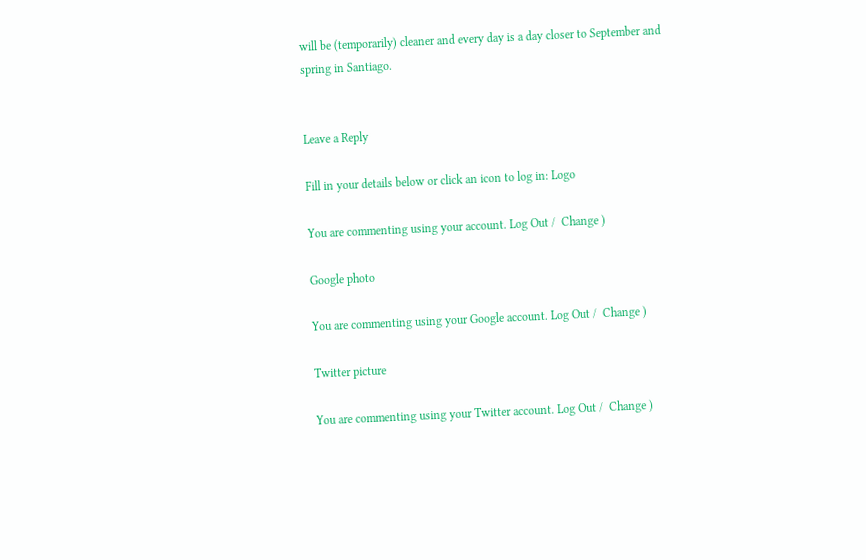will be (temporarily) cleaner and every day is a day closer to September and spring in Santiago.


Leave a Reply

Fill in your details below or click an icon to log in: Logo

You are commenting using your account. Log Out /  Change )

Google photo

You are commenting using your Google account. Log Out /  Change )

Twitter picture

You are commenting using your Twitter account. Log Out /  Change )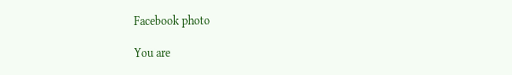Facebook photo

You are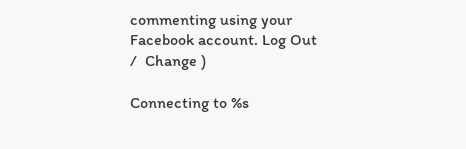commenting using your Facebook account. Log Out /  Change )

Connecting to %s